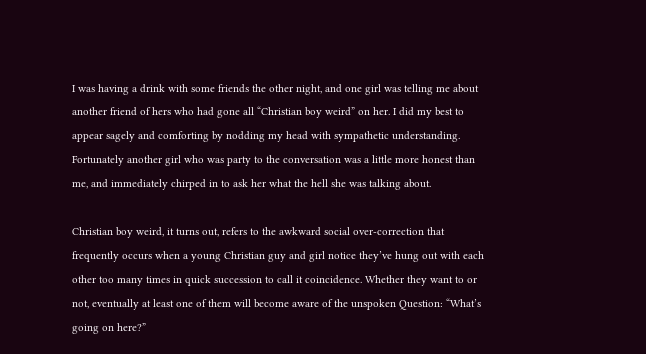I was having a drink with some friends the other night, and one girl was telling me about another friend of hers who had gone all “Christian boy weird” on her. I did my best to appear sagely and comforting by nodding my head with sympathetic understanding. Fortunately another girl who was party to the conversation was a little more honest than me, and immediately chirped in to ask her what the hell she was talking about.

Christian boy weird, it turns out, refers to the awkward social over-correction that frequently occurs when a young Christian guy and girl notice they’ve hung out with each other too many times in quick succession to call it coincidence. Whether they want to or not, eventually at least one of them will become aware of the unspoken Question: “What’s going on here?”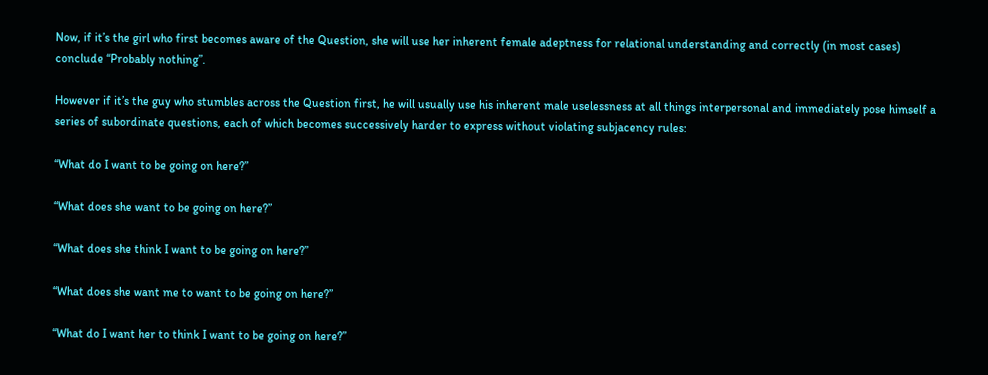Now, if it’s the girl who first becomes aware of the Question, she will use her inherent female adeptness for relational understanding and correctly (in most cases) conclude “Probably nothing”.

However if it’s the guy who stumbles across the Question first, he will usually use his inherent male uselessness at all things interpersonal and immediately pose himself a series of subordinate questions, each of which becomes successively harder to express without violating subjacency rules:

“What do I want to be going on here?”

“What does she want to be going on here?”

“What does she think I want to be going on here?”

“What does she want me to want to be going on here?”

“What do I want her to think I want to be going on here?”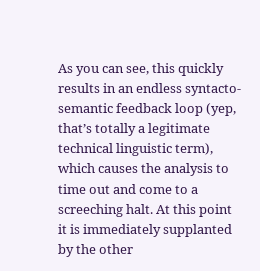As you can see, this quickly results in an endless syntacto-semantic feedback loop (yep, that’s totally a legitimate technical linguistic term), which causes the analysis to time out and come to a screeching halt. At this point it is immediately supplanted by the other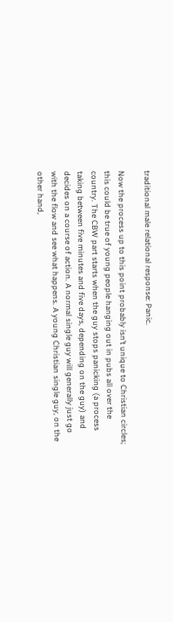traditional male relational response: Panic.

Now the process up to this point probably isn’t unique to Christian circles; this could be true of young people hanging out in pubs all over the country. The CBW part starts when the guy stops panicking (a process taking between five minutes and five days, depending on the guy) and decides on a course of action. A normal single guy will generally just go with the flow and see what happens. A young Christian single guy, on the other hand,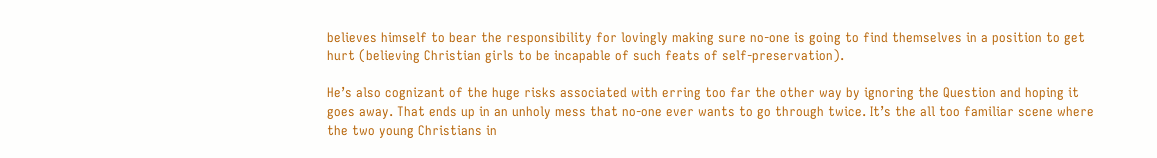believes himself to bear the responsibility for lovingly making sure no-one is going to find themselves in a position to get hurt (believing Christian girls to be incapable of such feats of self-preservation).

He’s also cognizant of the huge risks associated with erring too far the other way by ignoring the Question and hoping it goes away. That ends up in an unholy mess that no-one ever wants to go through twice. It’s the all too familiar scene where the two young Christians in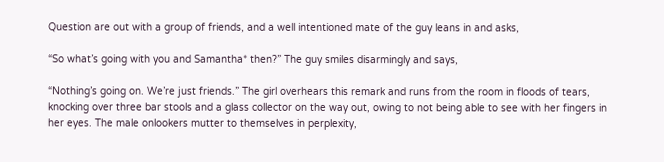Question are out with a group of friends, and a well intentioned mate of the guy leans in and asks,

“So what’s going with you and Samantha* then?” The guy smiles disarmingly and says,

“Nothing’s going on. We’re just friends.” The girl overhears this remark and runs from the room in floods of tears, knocking over three bar stools and a glass collector on the way out, owing to not being able to see with her fingers in her eyes. The male onlookers mutter to themselves in perplexity,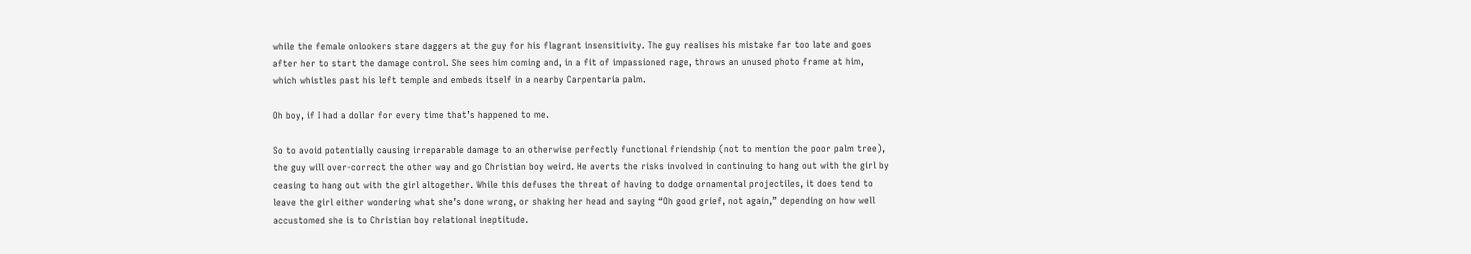while the female onlookers stare daggers at the guy for his flagrant insensitivity. The guy realises his mistake far too late and goes after her to start the damage control. She sees him coming and, in a fit of impassioned rage, throws an unused photo frame at him, which whistles past his left temple and embeds itself in a nearby Carpentaria palm.

Oh boy, if I had a dollar for every time that’s happened to me.

So to avoid potentially causing irreparable damage to an otherwise perfectly functional friendship (not to mention the poor palm tree), the guy will over-correct the other way and go Christian boy weird. He averts the risks involved in continuing to hang out with the girl by ceasing to hang out with the girl altogether. While this defuses the threat of having to dodge ornamental projectiles, it does tend to leave the girl either wondering what she’s done wrong, or shaking her head and saying “Oh good grief, not again,” depending on how well accustomed she is to Christian boy relational ineptitude.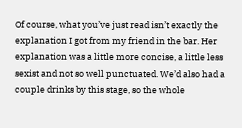Of course, what you’ve just read isn’t exactly the explanation I got from my friend in the bar. Her explanation was a little more concise, a little less sexist and not so well punctuated. We’d also had a couple drinks by this stage, so the whole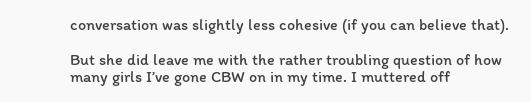conversation was slightly less cohesive (if you can believe that).

But she did leave me with the rather troubling question of how many girls I’ve gone CBW on in my time. I muttered off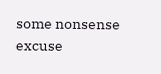some nonsense excuse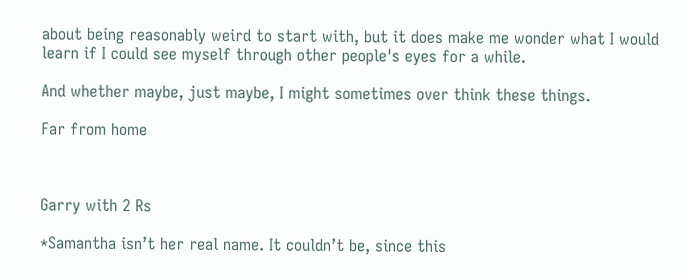about being reasonably weird to start with, but it does make me wonder what I would learn if I could see myself through other people's eyes for a while.

And whether maybe, just maybe, I might sometimes over think these things.

Far from home



Garry with 2 Rs

*Samantha isn’t her real name. It couldn’t be, since this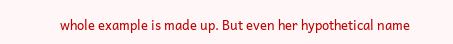whole example is made up. But even her hypothetical name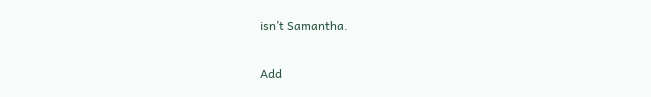isn’t Samantha.

Add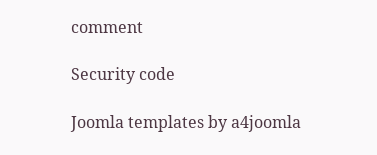comment

Security code

Joomla templates by a4joomla